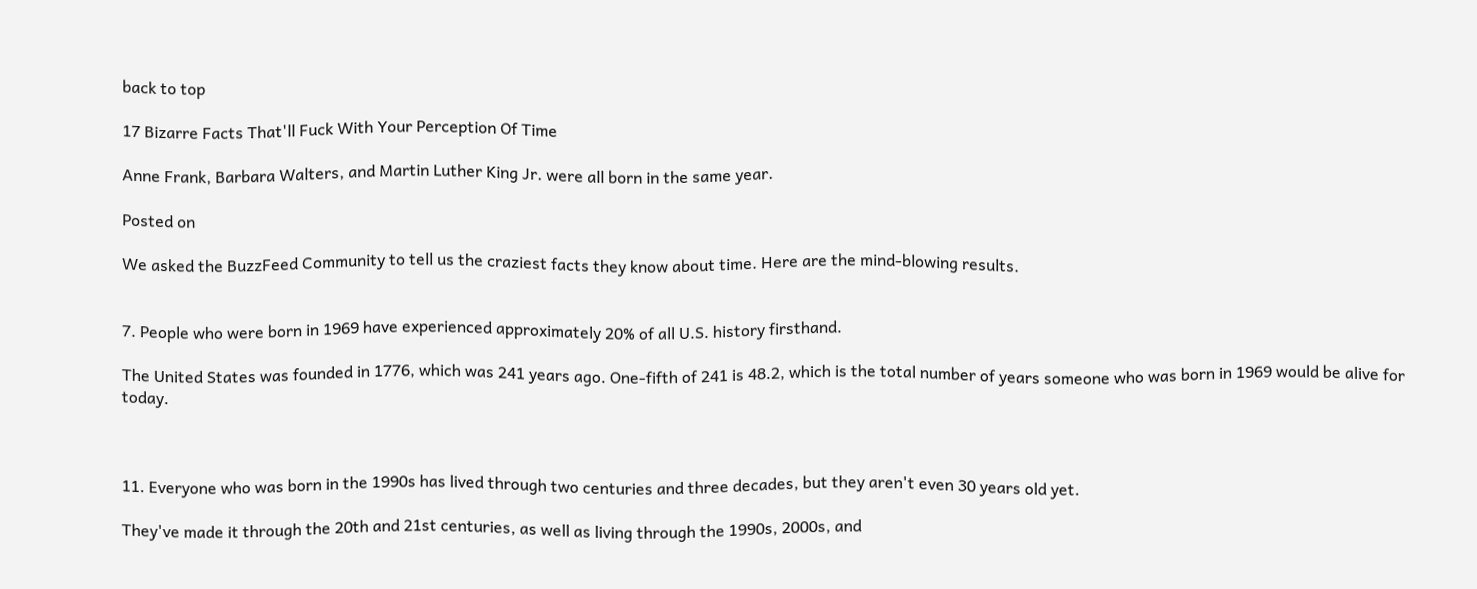back to top

17 Bizarre Facts That'll Fuck With Your Perception Of Time

Anne Frank, Barbara Walters, and Martin Luther King Jr. were all born in the same year.

Posted on

We asked the BuzzFeed Community to tell us the craziest facts they know about time. Here are the mind-blowing results.


7. People who were born in 1969 have experienced approximately 20% of all U.S. history firsthand.

The United States was founded in 1776, which was 241 years ago. One-fifth of 241 is 48.2, which is the total number of years someone who was born in 1969 would be alive for today.



11. Everyone who was born in the 1990s has lived through two centuries and three decades, but they aren't even 30 years old yet.

They've made it through the 20th and 21st centuries, as well as living through the 1990s, 2000s, and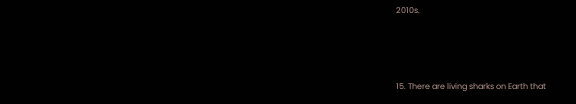2010s.



15. There are living sharks on Earth that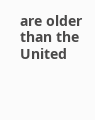are older than the United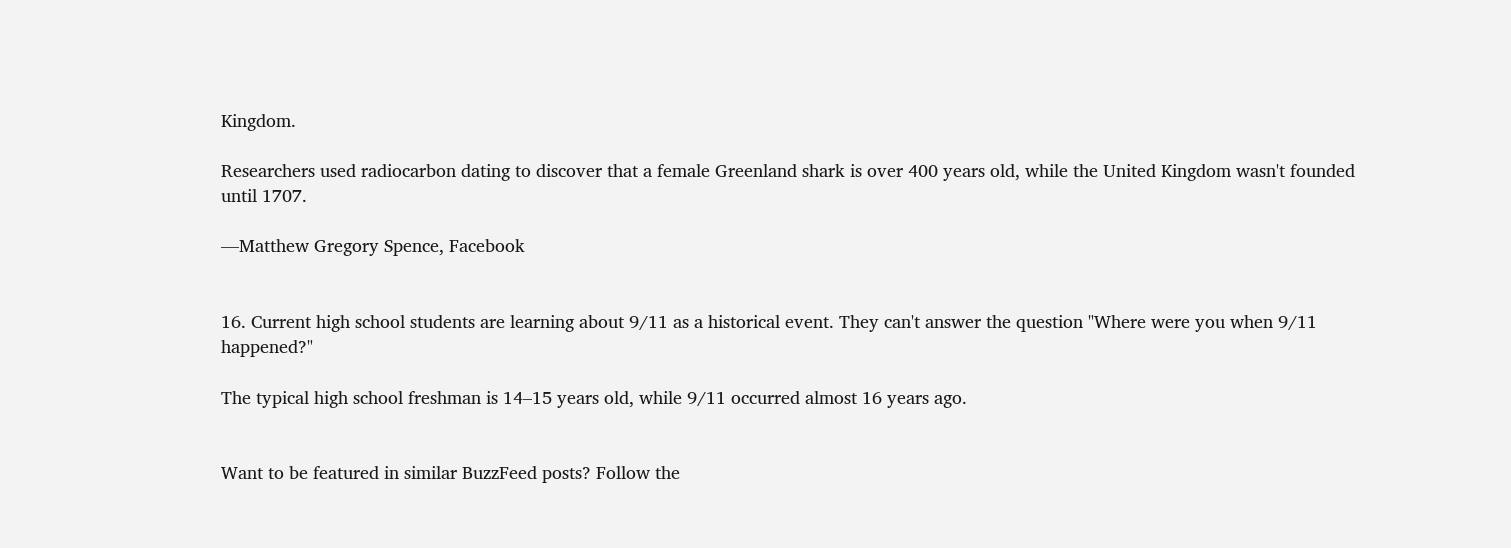Kingdom.

Researchers used radiocarbon dating to discover that a female Greenland shark is over 400 years old, while the United Kingdom wasn't founded until 1707.

—Matthew Gregory Spence, Facebook


16. Current high school students are learning about 9/11 as a historical event. They can't answer the question "Where were you when 9/11 happened?"

The typical high school freshman is 14–15 years old, while 9/11 occurred almost 16 years ago.


Want to be featured in similar BuzzFeed posts? Follow the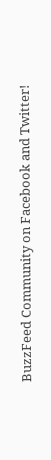BuzzFeed Community on Facebook and Twitter!